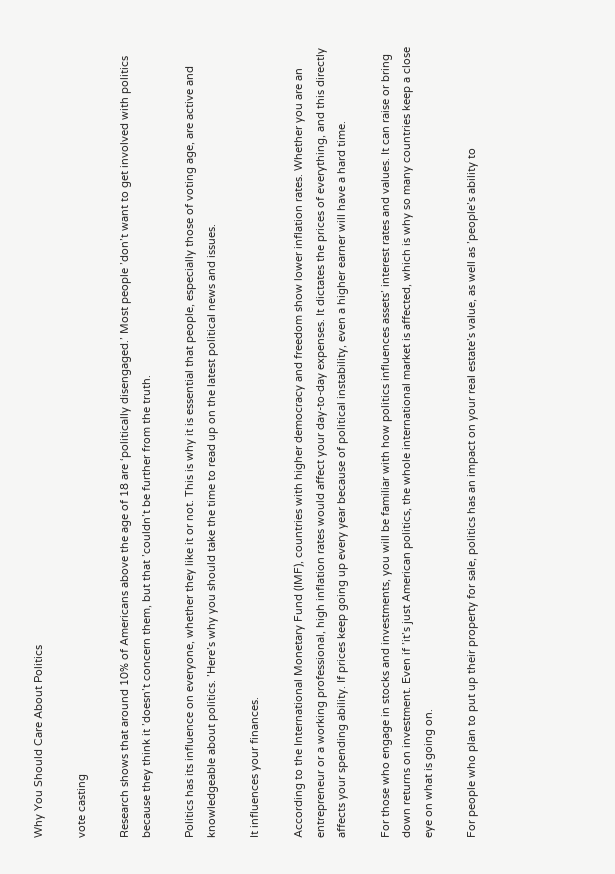Why You Should Care About Politics

vote casting

Research shows that around 10% of Americans above the age of 18 are ‘politically disengaged.’ Most people ’don’t want to get involved with politics because they think it ’doesn’t concern them, but that ’couldn’t be further from the truth.

Politics has its influence on everyone, whether they like it or not. This is why it is essential that people, especially those of voting age, are active and knowledgeable about politics. ’Here’s why you should take the time to read up on the latest political news and issues.

It influences your finances.

According to the International Monetary Fund (IMF), countries with higher democracy and freedom show lower inflation rates. Whether you are an entrepreneur or a working professional, high inflation rates would affect your day-to-day expenses. It dictates the prices of everything, and this directly affects your spending ability. If prices keep going up every year because of political instability, even a higher earner will have a hard time.

For those who engage in stocks and investments, you will be familiar with how politics influences assets’ interest rates and values. It can raise or bring down returns on investment. Even if ’it’s just American politics, the whole international market is affected, which is why so many countries keep a close eye on what is going on.

For people who plan to put up their property for sale, politics has an impact on your real estate’s value, as well as ’people’s ability to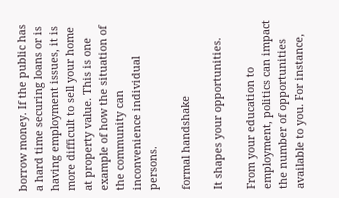borrow money. If the public has a hard time securing loans or is having employment issues, it is more difficult to sell your home at property value. This is one example of how the situation of the community can inconvenience individual persons.

formal handshake

It shapes your opportunities.

From your education to employment, politics can impact the number of opportunities available to you. For instance,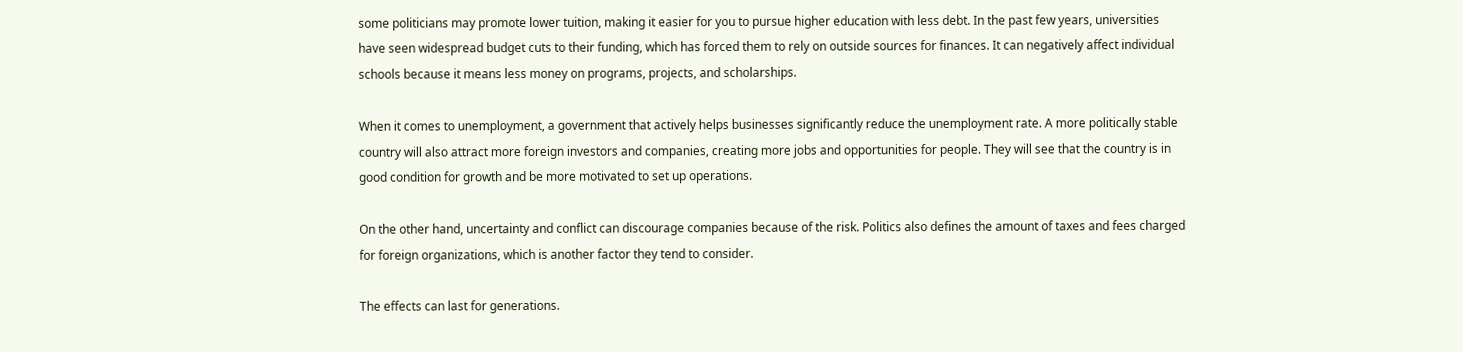some politicians may promote lower tuition, making it easier for you to pursue higher education with less debt. In the past few years, universities have seen widespread budget cuts to their funding, which has forced them to rely on outside sources for finances. It can negatively affect individual schools because it means less money on programs, projects, and scholarships.

When it comes to unemployment, a government that actively helps businesses significantly reduce the unemployment rate. A more politically stable country will also attract more foreign investors and companies, creating more jobs and opportunities for people. They will see that the country is in good condition for growth and be more motivated to set up operations.

On the other hand, uncertainty and conflict can discourage companies because of the risk. Politics also defines the amount of taxes and fees charged for foreign organizations, which is another factor they tend to consider.

The effects can last for generations.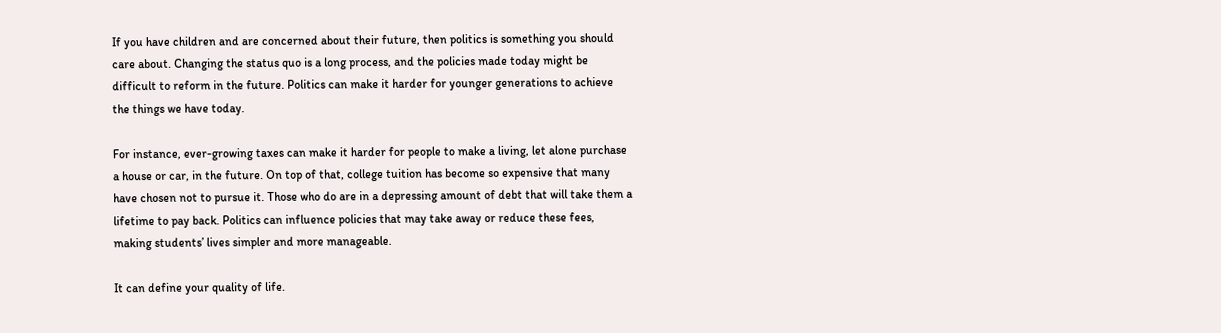If you have children and are concerned about their future, then politics is something you should care about. Changing the status quo is a long process, and the policies made today might be difficult to reform in the future. Politics can make it harder for younger generations to achieve the things we have today.

For instance, ever-growing taxes can make it harder for people to make a living, let alone purchase a house or car, in the future. On top of that, college tuition has become so expensive that many have chosen not to pursue it. Those who do are in a depressing amount of debt that will take them a lifetime to pay back. Politics can influence policies that may take away or reduce these fees, making students’ lives simpler and more manageable.

It can define your quality of life.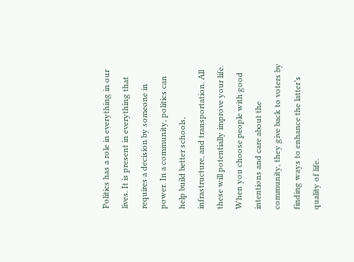Politics has a role in everything in our lives. It is present in everything that requires a decision by someone in power. In a community, politics can help build better schools, infrastructure, and transportation. All these will potentially improve your life. When you choose people with good intentions and care about the community, they give back to voters by finding ways to enhance the latter’s quality of life.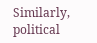Similarly, political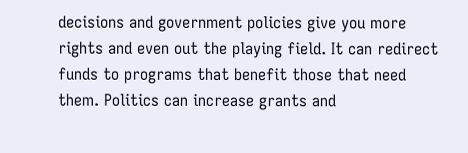decisions and government policies give you more rights and even out the playing field. It can redirect funds to programs that benefit those that need them. Politics can increase grants and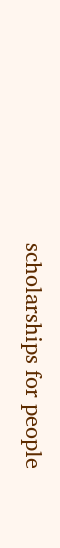scholarships for people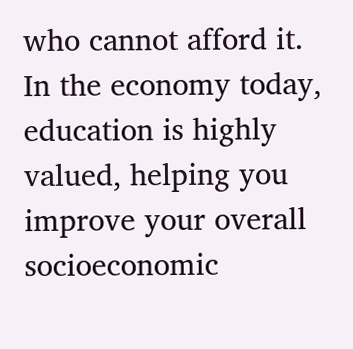who cannot afford it. In the economy today, education is highly valued, helping you improve your overall socioeconomic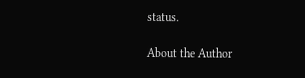status.

About the Author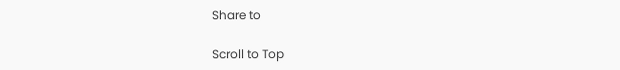Share to

Scroll to Top